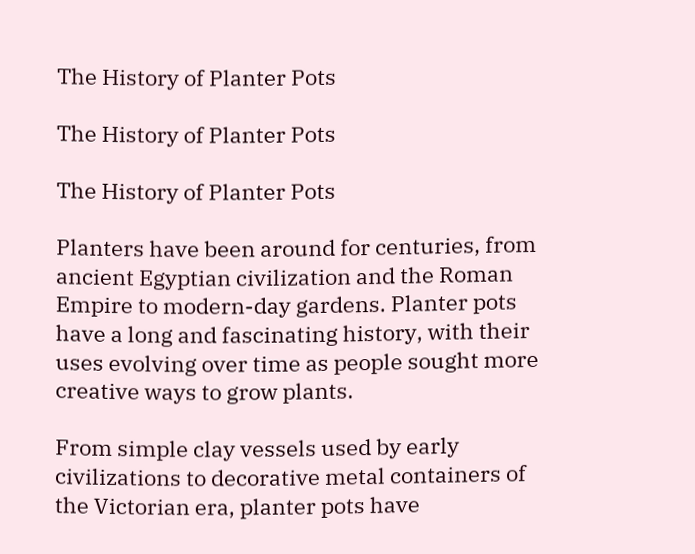The History of Planter Pots

The History of Planter Pots

The History of Planter Pots

Planters have been around for centuries, from ancient Egyptian civilization and the Roman Empire to modern-day gardens. Planter pots have a long and fascinating history, with their uses evolving over time as people sought more creative ways to grow plants.

From simple clay vessels used by early civilizations to decorative metal containers of the Victorian era, planter pots have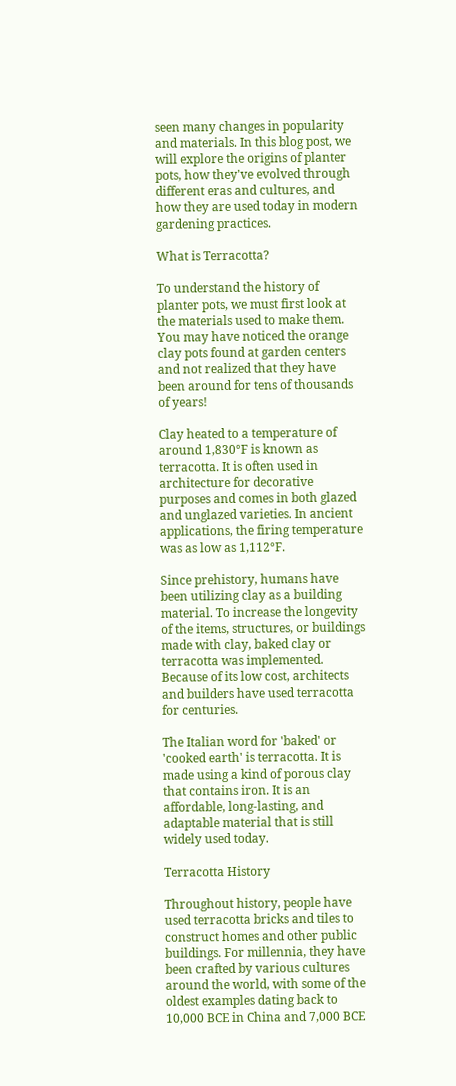seen many changes in popularity and materials. In this blog post, we will explore the origins of planter pots, how they've evolved through different eras and cultures, and how they are used today in modern gardening practices.

What is Terracotta?

To understand the history of planter pots, we must first look at the materials used to make them. You may have noticed the orange clay pots found at garden centers and not realized that they have been around for tens of thousands of years!

Clay heated to a temperature of around 1,830°F is known as terracotta. It is often used in architecture for decorative purposes and comes in both glazed and unglazed varieties. In ancient applications, the firing temperature was as low as 1,112°F.

Since prehistory, humans have been utilizing clay as a building material. To increase the longevity of the items, structures, or buildings made with clay, baked clay or terracotta was implemented. Because of its low cost, architects and builders have used terracotta for centuries.

The Italian word for 'baked' or 'cooked earth' is terracotta. It is made using a kind of porous clay that contains iron. It is an affordable, long-lasting, and adaptable material that is still widely used today.

Terracotta History

Throughout history, people have used terracotta bricks and tiles to construct homes and other public buildings. For millennia, they have been crafted by various cultures around the world, with some of the oldest examples dating back to 10,000 BCE in China and 7,000 BCE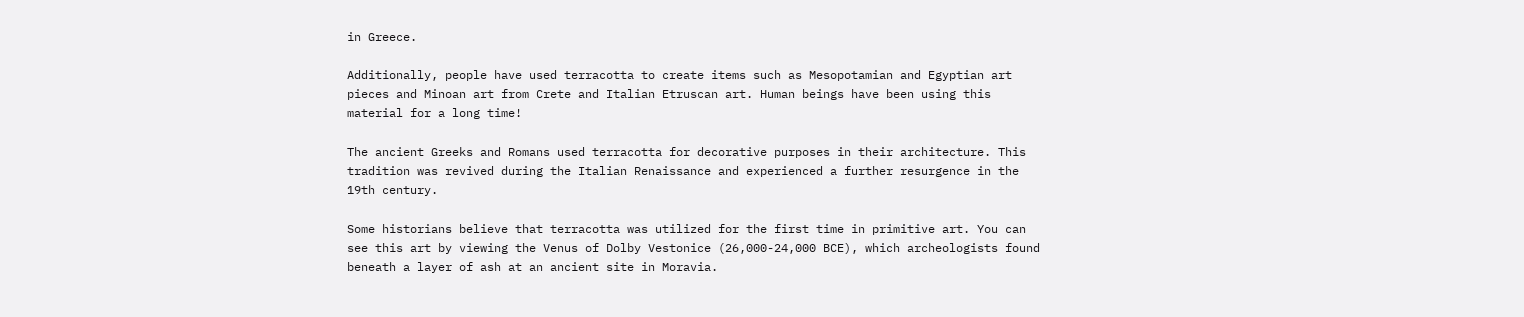in Greece.

Additionally, people have used terracotta to create items such as Mesopotamian and Egyptian art pieces and Minoan art from Crete and Italian Etruscan art. Human beings have been using this material for a long time!

The ancient Greeks and Romans used terracotta for decorative purposes in their architecture. This tradition was revived during the Italian Renaissance and experienced a further resurgence in the 19th century.

Some historians believe that terracotta was utilized for the first time in primitive art. You can see this art by viewing the Venus of Dolby Vestonice (26,000-24,000 BCE), which archeologists found beneath a layer of ash at an ancient site in Moravia.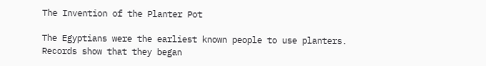The Invention of the Planter Pot

The Egyptians were the earliest known people to use planters. Records show that they began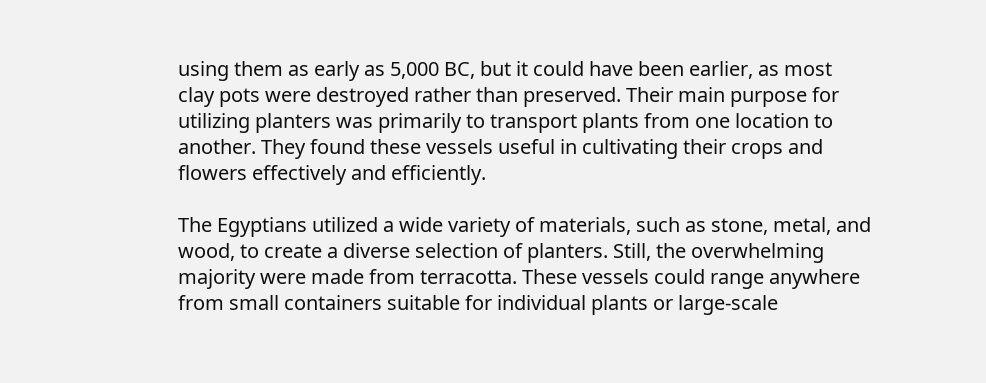using them as early as 5,000 BC, but it could have been earlier, as most clay pots were destroyed rather than preserved. Their main purpose for utilizing planters was primarily to transport plants from one location to another. They found these vessels useful in cultivating their crops and flowers effectively and efficiently.

The Egyptians utilized a wide variety of materials, such as stone, metal, and wood, to create a diverse selection of planters. Still, the overwhelming majority were made from terracotta. These vessels could range anywhere from small containers suitable for individual plants or large-scale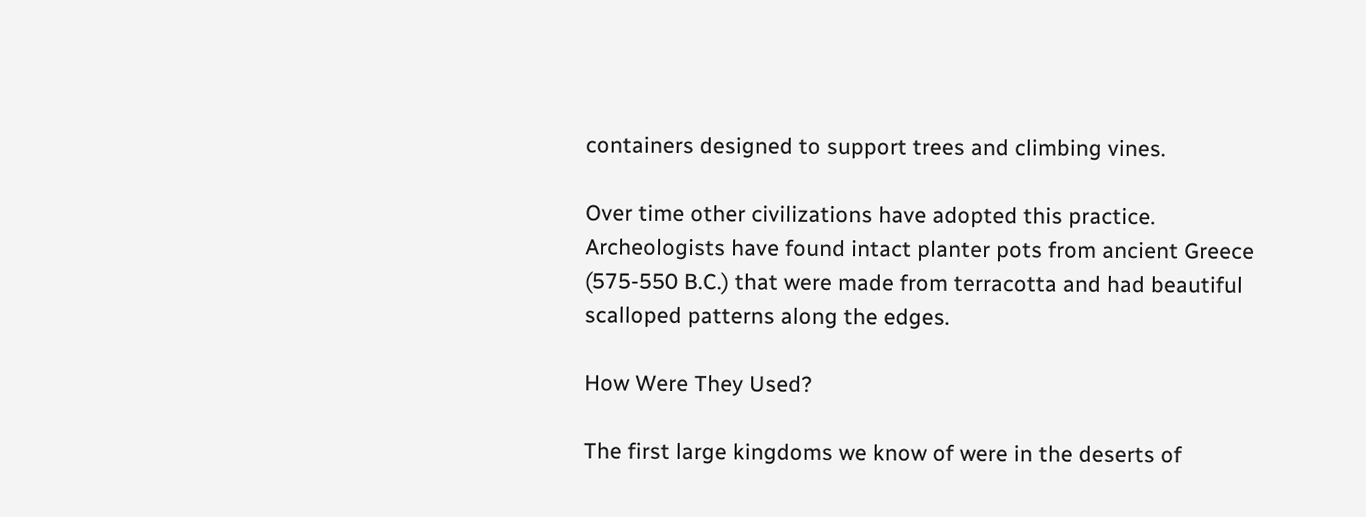containers designed to support trees and climbing vines.

Over time other civilizations have adopted this practice. Archeologists have found intact planter pots from ancient Greece (575-550 B.C.) that were made from terracotta and had beautiful scalloped patterns along the edges.

How Were They Used?

The first large kingdoms we know of were in the deserts of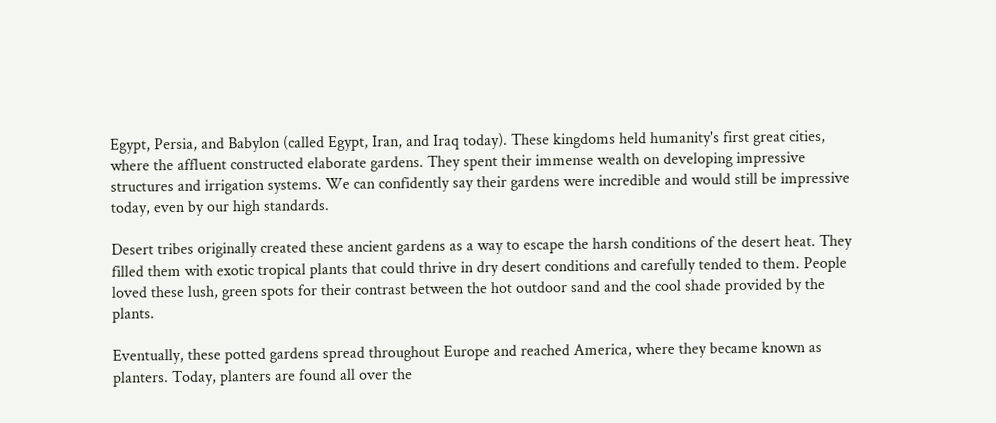Egypt, Persia, and Babylon (called Egypt, Iran, and Iraq today). These kingdoms held humanity's first great cities, where the affluent constructed elaborate gardens. They spent their immense wealth on developing impressive structures and irrigation systems. We can confidently say their gardens were incredible and would still be impressive today, even by our high standards.

Desert tribes originally created these ancient gardens as a way to escape the harsh conditions of the desert heat. They filled them with exotic tropical plants that could thrive in dry desert conditions and carefully tended to them. People loved these lush, green spots for their contrast between the hot outdoor sand and the cool shade provided by the plants.

Eventually, these potted gardens spread throughout Europe and reached America, where they became known as planters. Today, planters are found all over the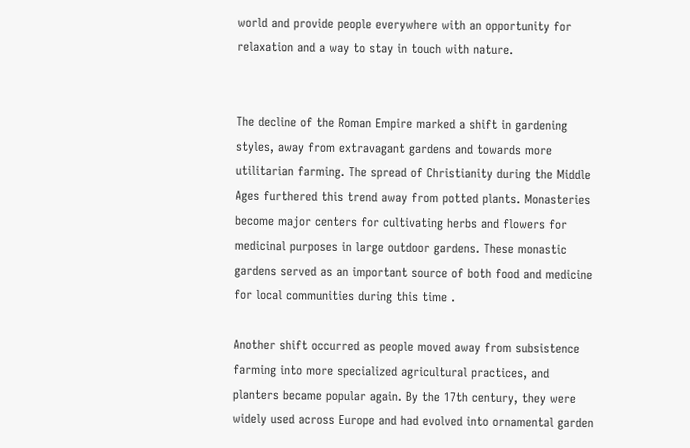world and provide people everywhere with an opportunity for relaxation and a way to stay in touch with nature.


The decline of the Roman Empire marked a shift in gardening styles, away from extravagant gardens and towards more utilitarian farming. The spread of Christianity during the Middle Ages furthered this trend away from potted plants. Monasteries become major centers for cultivating herbs and flowers for medicinal purposes in large outdoor gardens. These monastic gardens served as an important source of both food and medicine for local communities during this time .

Another shift occurred as people moved away from subsistence farming into more specialized agricultural practices, and planters became popular again. By the 17th century, they were widely used across Europe and had evolved into ornamental garden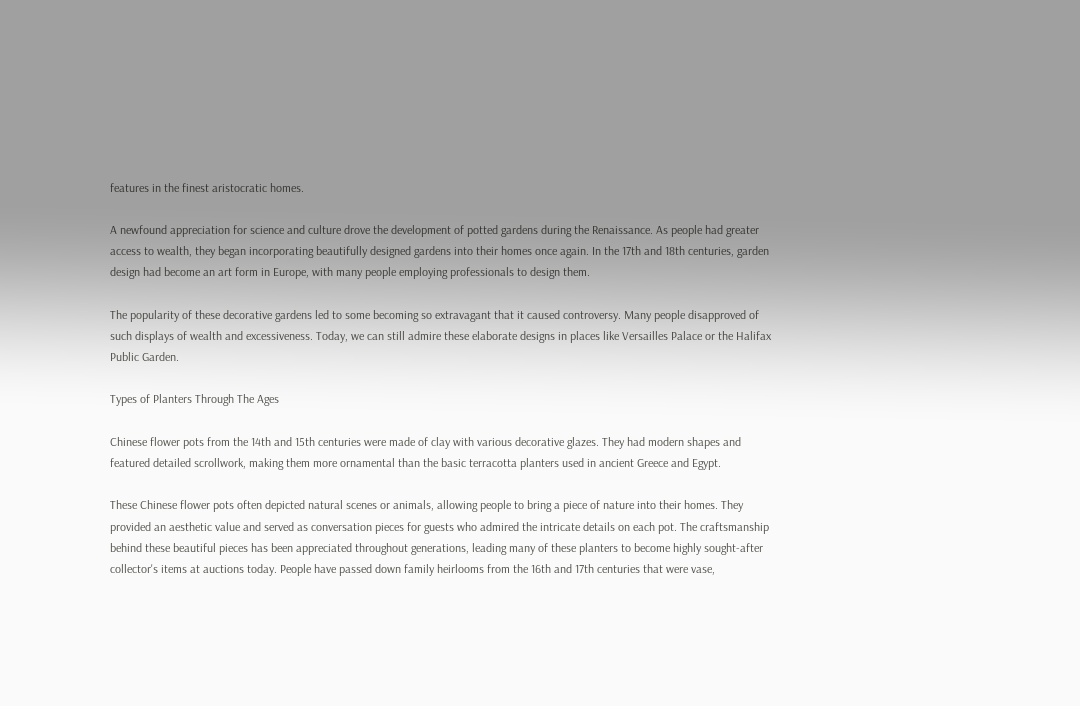features in the finest aristocratic homes.

A newfound appreciation for science and culture drove the development of potted gardens during the Renaissance. As people had greater access to wealth, they began incorporating beautifully designed gardens into their homes once again. In the 17th and 18th centuries, garden design had become an art form in Europe, with many people employing professionals to design them.

The popularity of these decorative gardens led to some becoming so extravagant that it caused controversy. Many people disapproved of such displays of wealth and excessiveness. Today, we can still admire these elaborate designs in places like Versailles Palace or the Halifax Public Garden.

Types of Planters Through The Ages

Chinese flower pots from the 14th and 15th centuries were made of clay with various decorative glazes. They had modern shapes and featured detailed scrollwork, making them more ornamental than the basic terracotta planters used in ancient Greece and Egypt.

These Chinese flower pots often depicted natural scenes or animals, allowing people to bring a piece of nature into their homes. They provided an aesthetic value and served as conversation pieces for guests who admired the intricate details on each pot. The craftsmanship behind these beautiful pieces has been appreciated throughout generations, leading many of these planters to become highly sought-after collector's items at auctions today. People have passed down family heirlooms from the 16th and 17th centuries that were vase,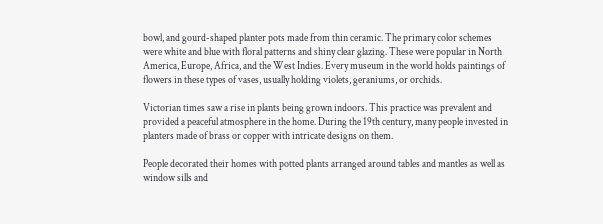bowl, and gourd-shaped planter pots made from thin ceramic. The primary color schemes were white and blue with floral patterns and shiny clear glazing. These were popular in North America, Europe, Africa, and the West Indies. Every museum in the world holds paintings of flowers in these types of vases, usually holding violets, geraniums, or orchids.

Victorian times saw a rise in plants being grown indoors. This practice was prevalent and provided a peaceful atmosphere in the home. During the 19th century, many people invested in planters made of brass or copper with intricate designs on them.

People decorated their homes with potted plants arranged around tables and mantles as well as window sills and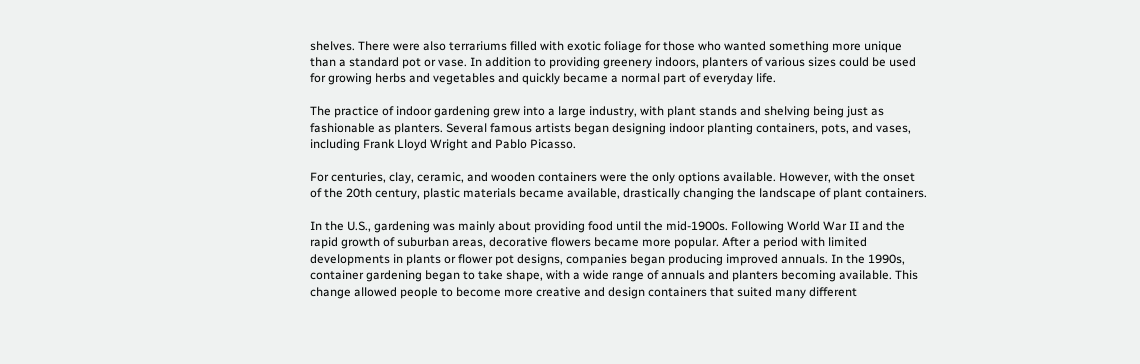shelves. There were also terrariums filled with exotic foliage for those who wanted something more unique than a standard pot or vase. In addition to providing greenery indoors, planters of various sizes could be used for growing herbs and vegetables and quickly became a normal part of everyday life.

The practice of indoor gardening grew into a large industry, with plant stands and shelving being just as fashionable as planters. Several famous artists began designing indoor planting containers, pots, and vases, including Frank Lloyd Wright and Pablo Picasso.

For centuries, clay, ceramic, and wooden containers were the only options available. However, with the onset of the 20th century, plastic materials became available, drastically changing the landscape of plant containers.

In the U.S., gardening was mainly about providing food until the mid-1900s. Following World War II and the rapid growth of suburban areas, decorative flowers became more popular. After a period with limited developments in plants or flower pot designs, companies began producing improved annuals. In the 1990s, container gardening began to take shape, with a wide range of annuals and planters becoming available. This change allowed people to become more creative and design containers that suited many different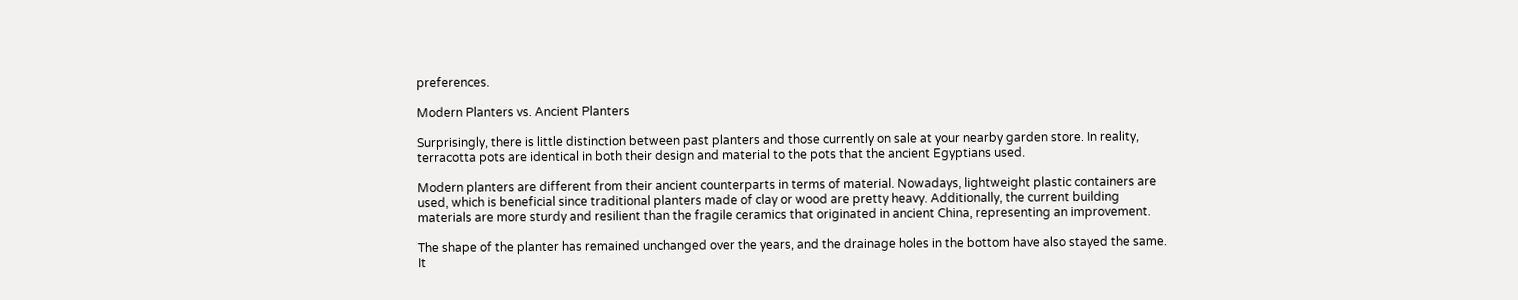preferences.

Modern Planters vs. Ancient Planters

Surprisingly, there is little distinction between past planters and those currently on sale at your nearby garden store. In reality, terracotta pots are identical in both their design and material to the pots that the ancient Egyptians used.

Modern planters are different from their ancient counterparts in terms of material. Nowadays, lightweight plastic containers are used, which is beneficial since traditional planters made of clay or wood are pretty heavy. Additionally, the current building materials are more sturdy and resilient than the fragile ceramics that originated in ancient China, representing an improvement.

The shape of the planter has remained unchanged over the years, and the drainage holes in the bottom have also stayed the same. It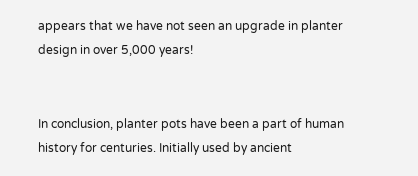appears that we have not seen an upgrade in planter design in over 5,000 years!


In conclusion, planter pots have been a part of human history for centuries. Initially used by ancient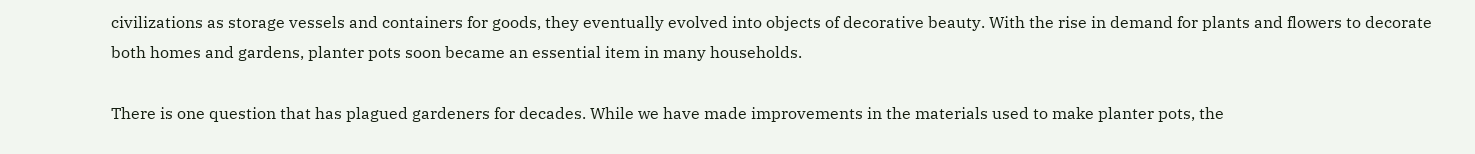civilizations as storage vessels and containers for goods, they eventually evolved into objects of decorative beauty. With the rise in demand for plants and flowers to decorate both homes and gardens, planter pots soon became an essential item in many households.

There is one question that has plagued gardeners for decades. While we have made improvements in the materials used to make planter pots, the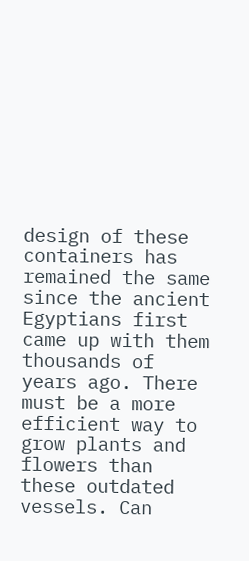design of these containers has remained the same since the ancient Egyptians first came up with them thousands of years ago. There must be a more efficient way to grow plants and flowers than these outdated vessels. Can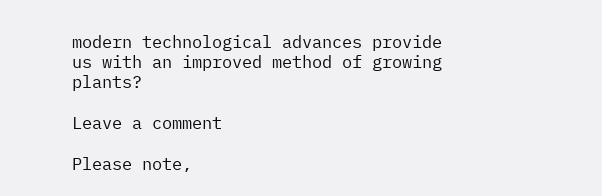modern technological advances provide us with an improved method of growing plants?

Leave a comment

Please note,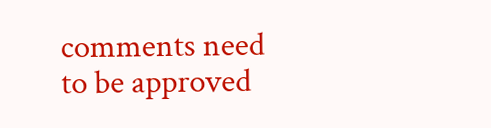comments need to be approved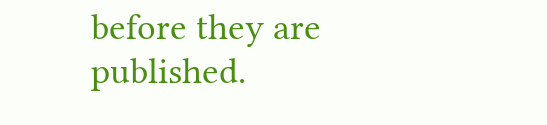before they are published.